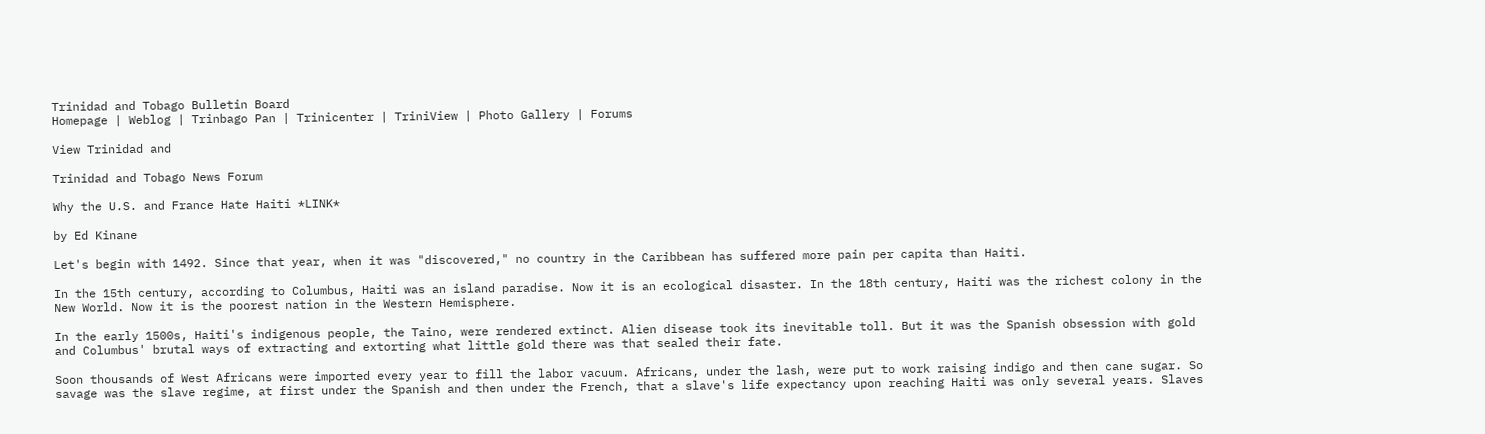Trinidad and Tobago Bulletin Board
Homepage | Weblog | Trinbago Pan | Trinicenter | TriniView | Photo Gallery | Forums

View Trinidad and

Trinidad and Tobago News Forum

Why the U.S. and France Hate Haiti *LINK*

by Ed Kinane

Let's begin with 1492. Since that year, when it was "discovered," no country in the Caribbean has suffered more pain per capita than Haiti.

In the 15th century, according to Columbus, Haiti was an island paradise. Now it is an ecological disaster. In the 18th century, Haiti was the richest colony in the New World. Now it is the poorest nation in the Western Hemisphere.

In the early 1500s, Haiti's indigenous people, the Taino, were rendered extinct. Alien disease took its inevitable toll. But it was the Spanish obsession with gold and Columbus' brutal ways of extracting and extorting what little gold there was that sealed their fate.

Soon thousands of West Africans were imported every year to fill the labor vacuum. Africans, under the lash, were put to work raising indigo and then cane sugar. So savage was the slave regime, at first under the Spanish and then under the French, that a slave's life expectancy upon reaching Haiti was only several years. Slaves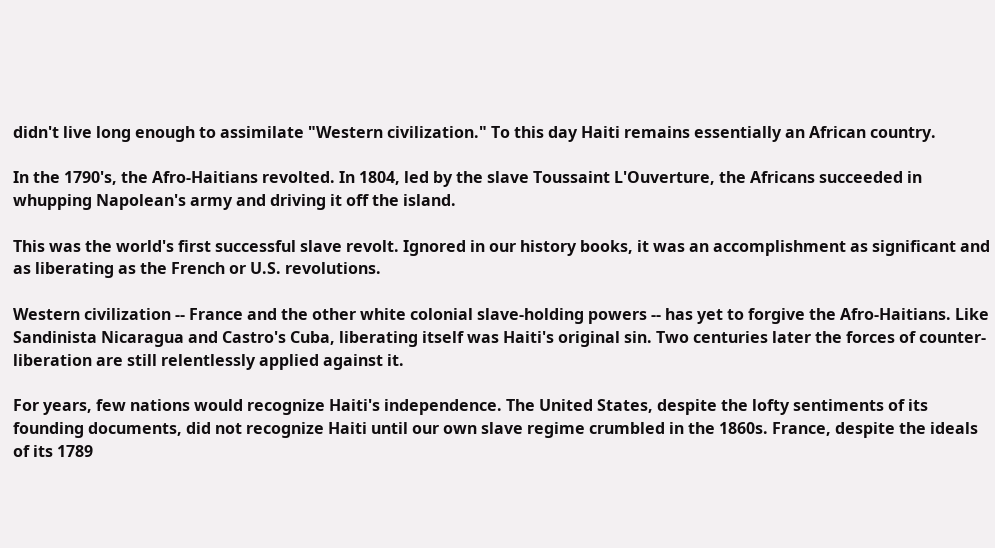didn't live long enough to assimilate "Western civilization." To this day Haiti remains essentially an African country.

In the 1790's, the Afro-Haitians revolted. In 1804, led by the slave Toussaint L'Ouverture, the Africans succeeded in whupping Napolean's army and driving it off the island.

This was the world's first successful slave revolt. Ignored in our history books, it was an accomplishment as significant and as liberating as the French or U.S. revolutions.

Western civilization -- France and the other white colonial slave-holding powers -- has yet to forgive the Afro-Haitians. Like Sandinista Nicaragua and Castro's Cuba, liberating itself was Haiti's original sin. Two centuries later the forces of counter-liberation are still relentlessly applied against it.

For years, few nations would recognize Haiti's independence. The United States, despite the lofty sentiments of its founding documents, did not recognize Haiti until our own slave regime crumbled in the 1860s. France, despite the ideals of its 1789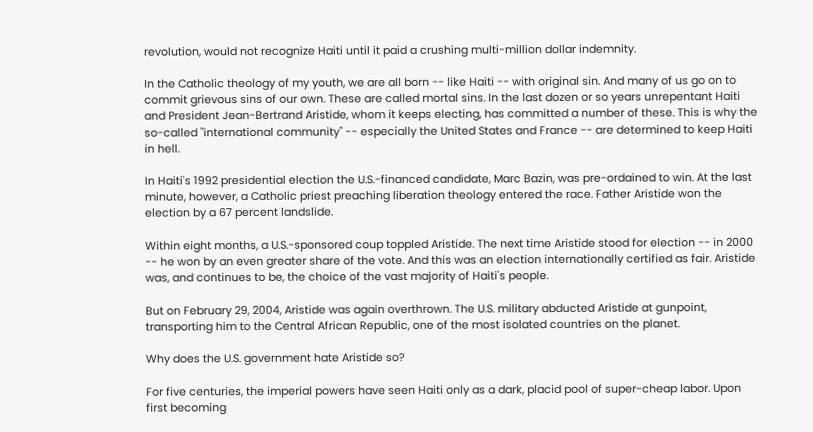revolution, would not recognize Haiti until it paid a crushing multi-million dollar indemnity.

In the Catholic theology of my youth, we are all born -- like Haiti -- with original sin. And many of us go on to commit grievous sins of our own. These are called mortal sins. In the last dozen or so years unrepentant Haiti and President Jean-Bertrand Aristide, whom it keeps electing, has committed a number of these. This is why the so-called "international community" -- especially the United States and France -- are determined to keep Haiti in hell.

In Haiti's 1992 presidential election the U.S.-financed candidate, Marc Bazin, was pre-ordained to win. At the last minute, however, a Catholic priest preaching liberation theology entered the race. Father Aristide won the election by a 67 percent landslide.

Within eight months, a U.S.-sponsored coup toppled Aristide. The next time Aristide stood for election -- in 2000 -- he won by an even greater share of the vote. And this was an election internationally certified as fair. Aristide was, and continues to be, the choice of the vast majority of Haiti's people.

But on February 29, 2004, Aristide was again overthrown. The U.S. military abducted Aristide at gunpoint, transporting him to the Central African Republic, one of the most isolated countries on the planet.

Why does the U.S. government hate Aristide so?

For five centuries, the imperial powers have seen Haiti only as a dark, placid pool of super-cheap labor. Upon first becoming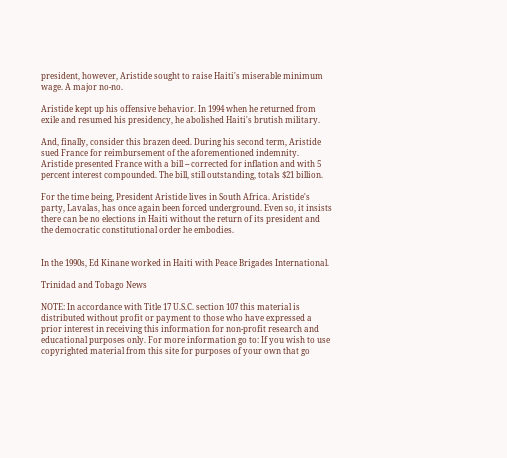president, however, Aristide sought to raise Haiti's miserable minimum wage. A major no-no.

Aristide kept up his offensive behavior. In 1994 when he returned from exile and resumed his presidency, he abolished Haiti's brutish military.

And, finally, consider this brazen deed. During his second term, Aristide sued France for reimbursement of the aforementioned indemnity. Aristide presented France with a bill -- corrected for inflation and with 5 percent interest compounded. The bill, still outstanding, totals $21 billion.

For the time being, President Aristide lives in South Africa. Aristide's party, Lavalas, has once again been forced underground. Even so, it insists there can be no elections in Haiti without the return of its president and the democratic constitutional order he embodies.


In the 1990s, Ed Kinane worked in Haiti with Peace Brigades International.

Trinidad and Tobago News

NOTE: In accordance with Title 17 U.S.C. section 107 this material is distributed without profit or payment to those who have expressed a prior interest in receiving this information for non-profit research and educational purposes only. For more information go to: If you wish to use copyrighted material from this site for purposes of your own that go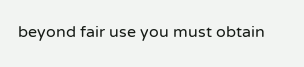beyond fair use you must obtain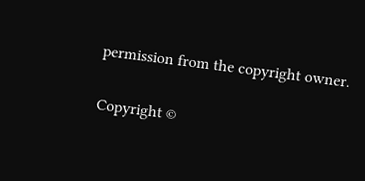permission from the copyright owner.

Copyright ©